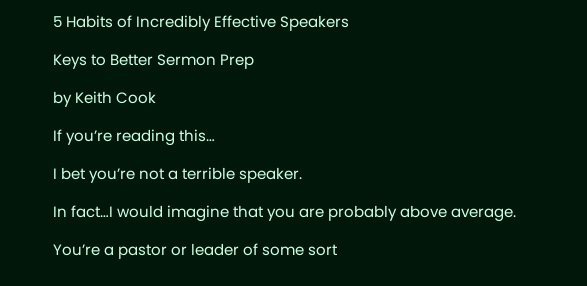5 Habits of Incredibly Effective Speakers

Keys to Better Sermon Prep

by Keith Cook

If you’re reading this…

I bet you’re not a terrible speaker.

In fact…I would imagine that you are probably above average.

You’re a pastor or leader of some sort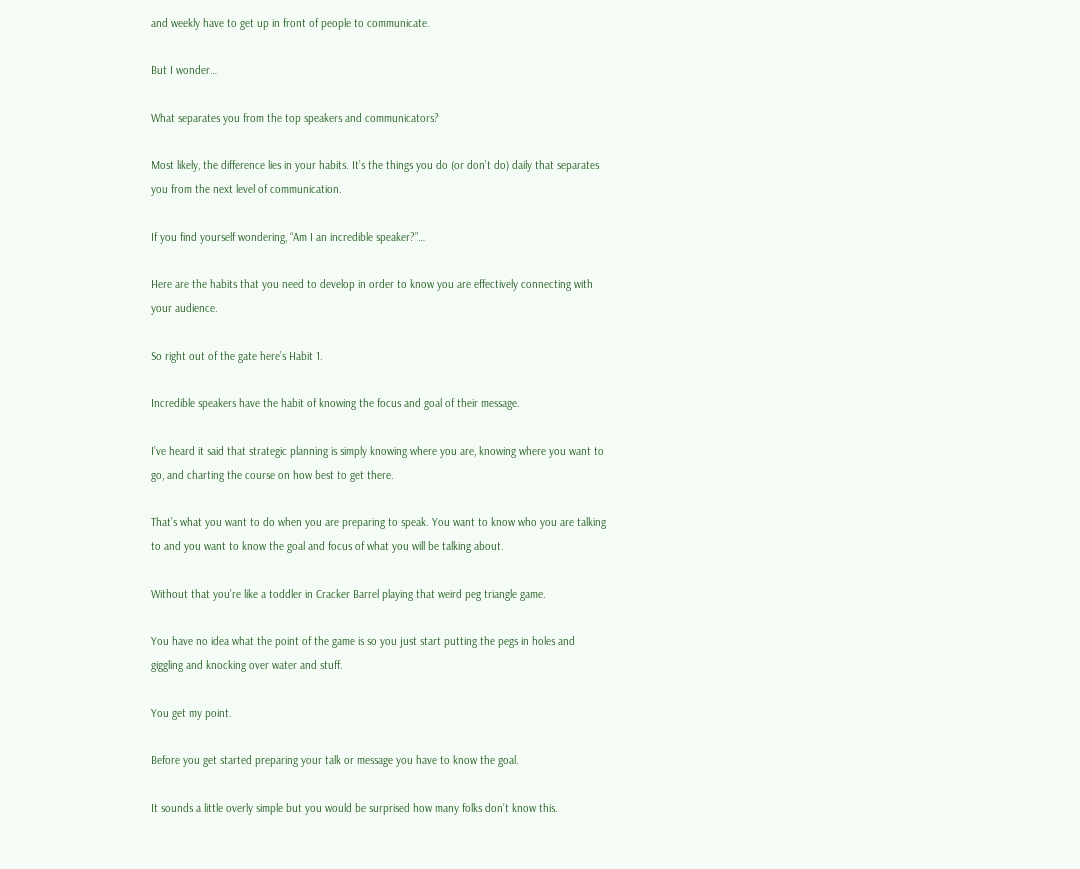and weekly have to get up in front of people to communicate.

But I wonder…

What separates you from the top speakers and communicators?

Most likely, the difference lies in your habits. It’s the things you do (or don’t do) daily that separates you from the next level of communication.

If you find yourself wondering, “Am I an incredible speaker?”…

Here are the habits that you need to develop in order to know you are effectively connecting with your audience.

So right out of the gate here’s Habit 1.

Incredible speakers have the habit of knowing the focus and goal of their message.

I’ve heard it said that strategic planning is simply knowing where you are, knowing where you want to go, and charting the course on how best to get there.

That’s what you want to do when you are preparing to speak. You want to know who you are talking to and you want to know the goal and focus of what you will be talking about.

Without that you’re like a toddler in Cracker Barrel playing that weird peg triangle game.

You have no idea what the point of the game is so you just start putting the pegs in holes and giggling and knocking over water and stuff.

You get my point.

Before you get started preparing your talk or message you have to know the goal.

It sounds a little overly simple but you would be surprised how many folks don’t know this.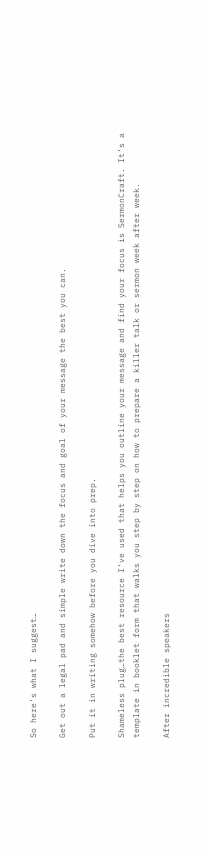So here’s what I suggest…

Get out a legal pad and simple write down the focus and goal of your message the best you can.

Put it in writing somehow before you dive into prep.

Shameless plug…the best resource I’ve used that helps you outline your message and find your focus is SermonCraft. It’s a template in booklet form that walks you step by step on how to prepare a killer talk or sermon week after week.

After incredible speakers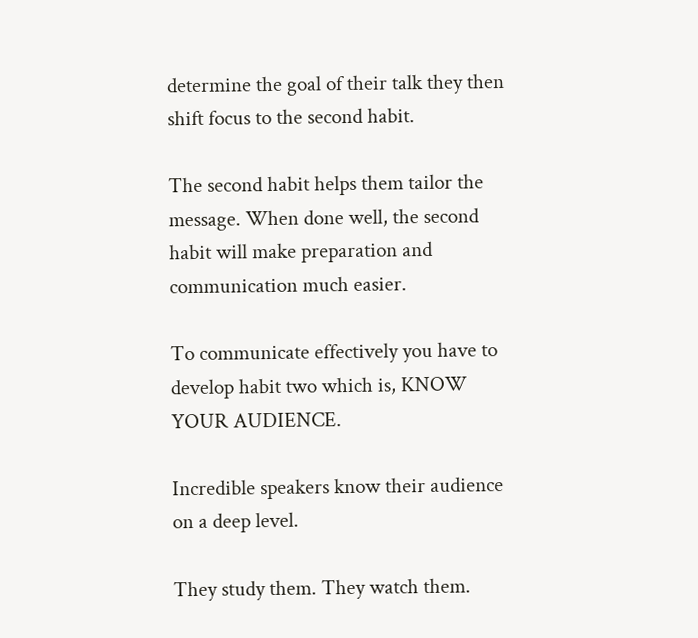determine the goal of their talk they then shift focus to the second habit.

The second habit helps them tailor the message. When done well, the second habit will make preparation and communication much easier.

To communicate effectively you have to develop habit two which is, KNOW YOUR AUDIENCE.

Incredible speakers know their audience on a deep level.

They study them. They watch them.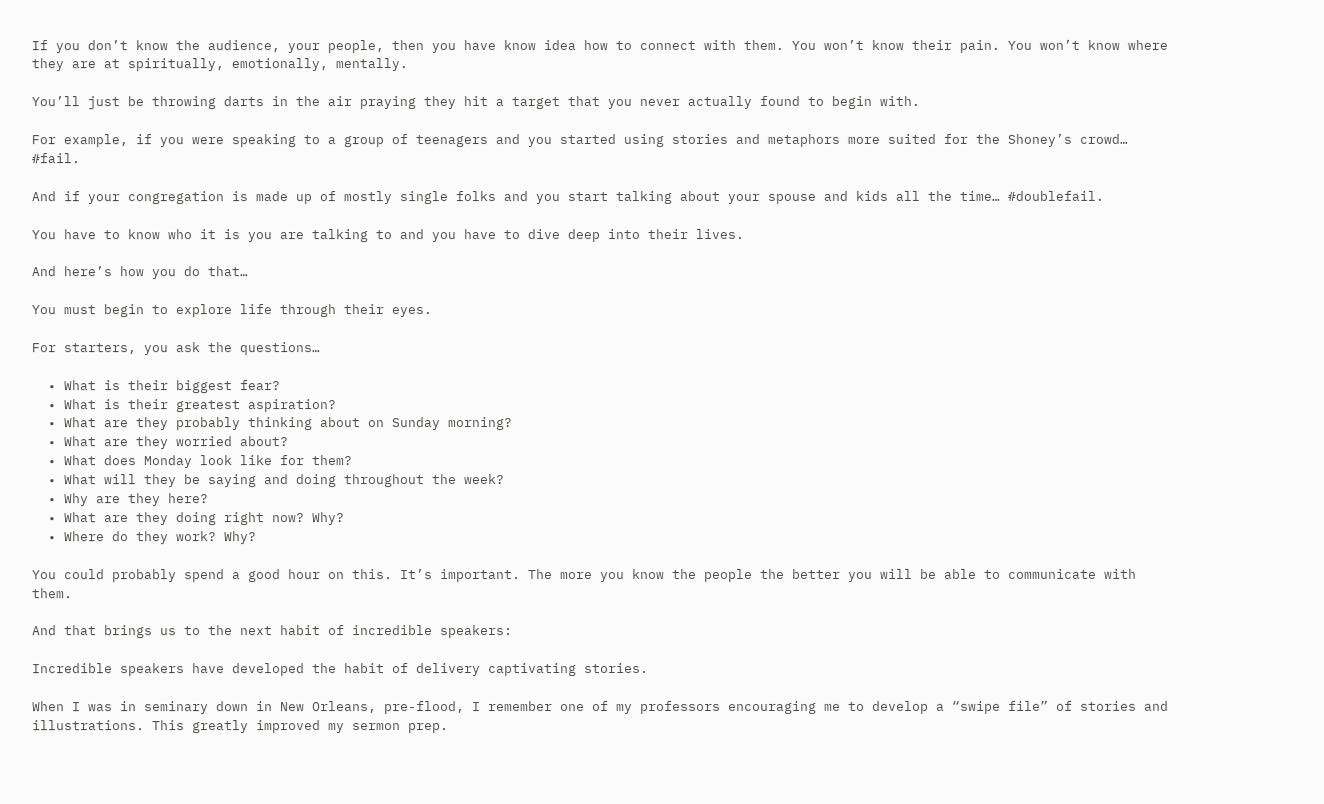If you don’t know the audience, your people, then you have know idea how to connect with them. You won’t know their pain. You won’t know where they are at spiritually, emotionally, mentally.

You’ll just be throwing darts in the air praying they hit a target that you never actually found to begin with.

For example, if you were speaking to a group of teenagers and you started using stories and metaphors more suited for the Shoney’s crowd… #fail.

And if your congregation is made up of mostly single folks and you start talking about your spouse and kids all the time… #doublefail.

You have to know who it is you are talking to and you have to dive deep into their lives.

And here’s how you do that…

You must begin to explore life through their eyes.

For starters, you ask the questions…

  • What is their biggest fear?
  • What is their greatest aspiration?
  • What are they probably thinking about on Sunday morning?
  • What are they worried about?
  • What does Monday look like for them?
  • What will they be saying and doing throughout the week?
  • Why are they here?
  • What are they doing right now? Why?
  • Where do they work? Why?

You could probably spend a good hour on this. It’s important. The more you know the people the better you will be able to communicate with them.

And that brings us to the next habit of incredible speakers:

Incredible speakers have developed the habit of delivery captivating stories.

When I was in seminary down in New Orleans, pre-flood, I remember one of my professors encouraging me to develop a “swipe file” of stories and illustrations. This greatly improved my sermon prep.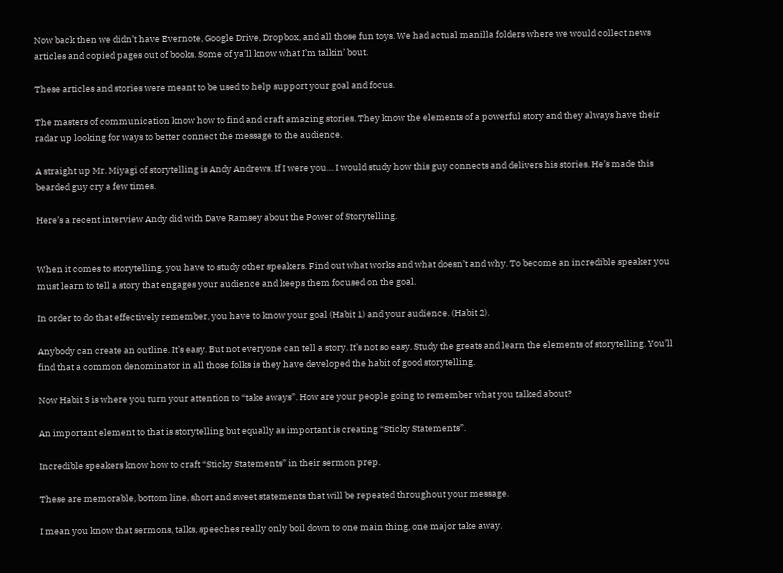Now back then we didn’t have Evernote, Google Drive, Dropbox, and all those fun toys. We had actual manilla folders where we would collect news articles and copied pages out of books. Some of ya’ll know what I’m talkin’ bout.

These articles and stories were meant to be used to help support your goal and focus.

The masters of communication know how to find and craft amazing stories. They know the elements of a powerful story and they always have their radar up looking for ways to better connect the message to the audience.

A straight up Mr. Miyagi of storytelling is Andy Andrews. If I were you… I would study how this guy connects and delivers his stories. He’s made this bearded guy cry a few times.

Here’s a recent interview Andy did with Dave Ramsey about the Power of Storytelling.


When it comes to storytelling, you have to study other speakers. Find out what works and what doesn’t and why. To become an incredible speaker you must learn to tell a story that engages your audience and keeps them focused on the goal.

In order to do that effectively remember, you have to know your goal (Habit 1) and your audience. (Habit 2).

Anybody can create an outline. It’s easy. But not everyone can tell a story. It’s not so easy. Study the greats and learn the elements of storytelling. You’ll find that a common denominator in all those folks is they have developed the habit of good storytelling.

Now Habit 3 is where you turn your attention to “take aways”. How are your people going to remember what you talked about?

An important element to that is storytelling but equally as important is creating “Sticky Statements”.

Incredible speakers know how to craft “Sticky Statements” in their sermon prep.

These are memorable, bottom line, short and sweet statements that will be repeated throughout your message.

I mean you know that sermons, talks, speeches really only boil down to one main thing, one major take away.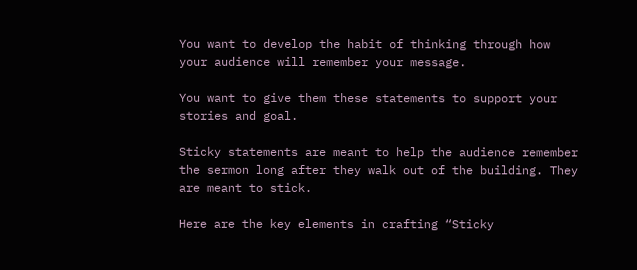You want to develop the habit of thinking through how your audience will remember your message.

You want to give them these statements to support your stories and goal.

Sticky statements are meant to help the audience remember the sermon long after they walk out of the building. They are meant to stick.

Here are the key elements in crafting “Sticky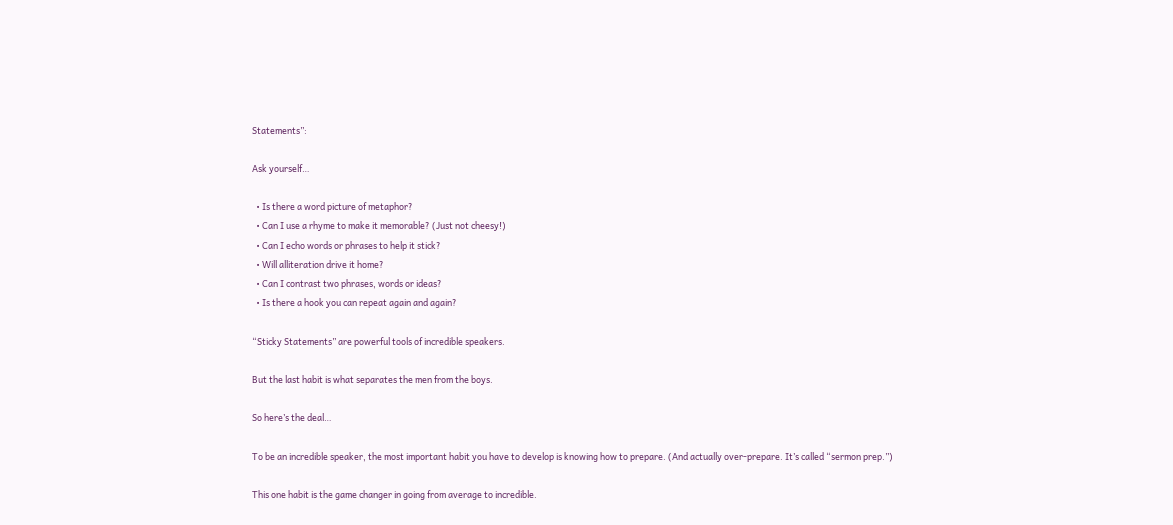Statements”:

Ask yourself…

  • Is there a word picture of metaphor?
  • Can I use a rhyme to make it memorable? (Just not cheesy!)
  • Can I echo words or phrases to help it stick?
  • Will alliteration drive it home?
  • Can I contrast two phrases, words or ideas?
  • Is there a hook you can repeat again and again?

“Sticky Statements” are powerful tools of incredible speakers.

But the last habit is what separates the men from the boys.

So here’s the deal…

To be an incredible speaker, the most important habit you have to develop is knowing how to prepare. (And actually over-prepare. It’s called “sermon prep.”)

This one habit is the game changer in going from average to incredible.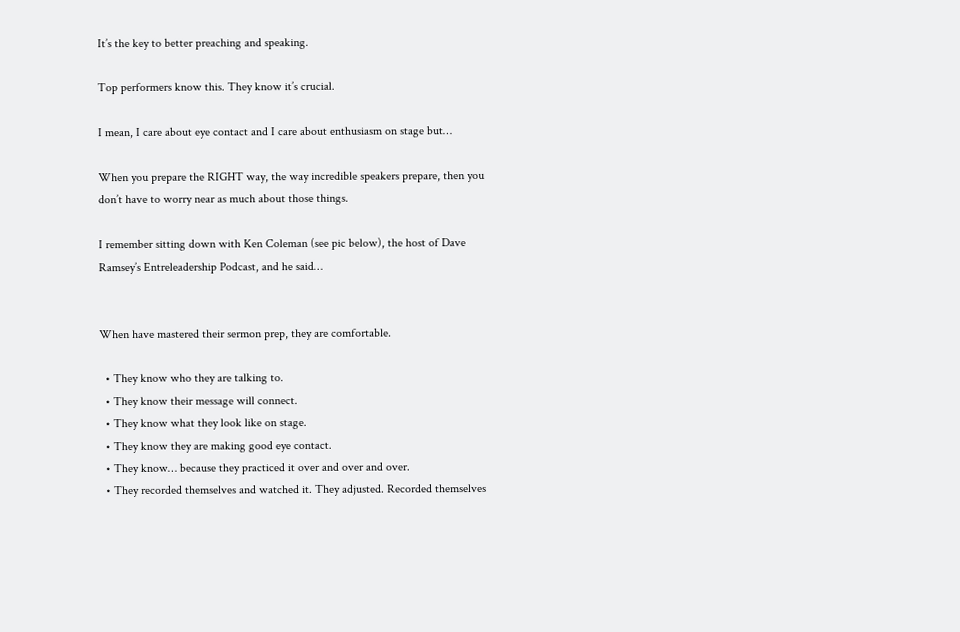It’s the key to better preaching and speaking.

Top performers know this. They know it’s crucial.

I mean, I care about eye contact and I care about enthusiasm on stage but…

When you prepare the RIGHT way, the way incredible speakers prepare, then you don’t have to worry near as much about those things.

I remember sitting down with Ken Coleman (see pic below), the host of Dave Ramsey’s Entreleadership Podcast, and he said…


When have mastered their sermon prep, they are comfortable.

  • They know who they are talking to.
  • They know their message will connect.
  • They know what they look like on stage.
  • They know they are making good eye contact.
  • They know… because they practiced it over and over and over.
  • They recorded themselves and watched it. They adjusted. Recorded themselves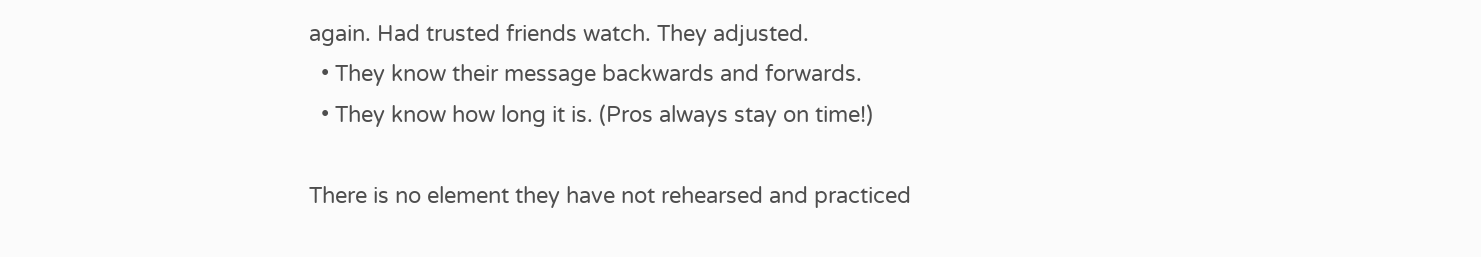again. Had trusted friends watch. They adjusted.
  • They know their message backwards and forwards.
  • They know how long it is. (Pros always stay on time!)

There is no element they have not rehearsed and practiced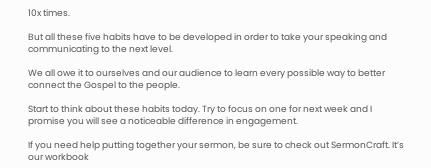10x times.

But all these five habits have to be developed in order to take your speaking and communicating to the next level.

We all owe it to ourselves and our audience to learn every possible way to better connect the Gospel to the people.

Start to think about these habits today. Try to focus on one for next week and I promise you will see a noticeable difference in engagement.

If you need help putting together your sermon, be sure to check out SermonCraft. It’s our workbook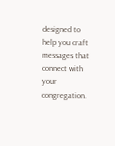designed to help you craft messages that connect with your congregation.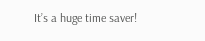It’s a huge time saver!